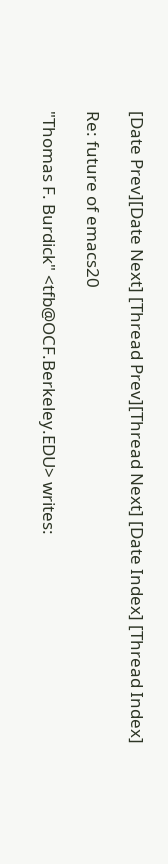[Date Prev][Date Next] [Thread Prev][Thread Next] [Date Index] [Thread Index]

Re: future of emacs20

"Thomas F. Burdick" <tfb@OCF.Berkeley.EDU> writes: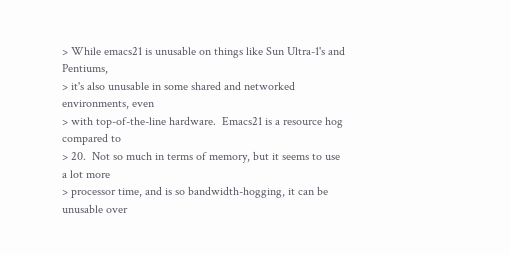> While emacs21 is unusable on things like Sun Ultra-1's and Pentiums,
> it's also unusable in some shared and networked environments, even
> with top-of-the-line hardware.  Emacs21 is a resource hog compared to
> 20.  Not so much in terms of memory, but it seems to use a lot more
> processor time, and is so bandwidth-hogging, it can be unusable over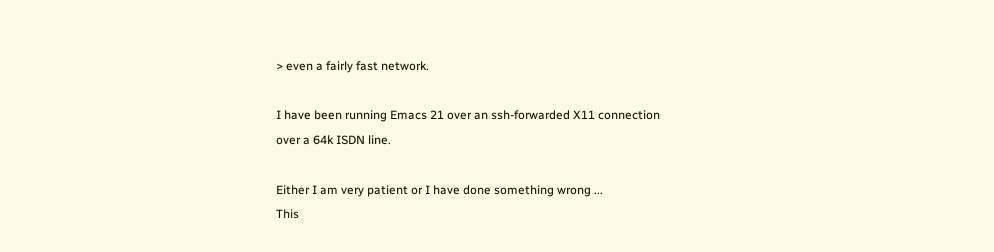> even a fairly fast network.

I have been running Emacs 21 over an ssh-forwarded X11 connection
over a 64k ISDN line.

Either I am very patient or I have done something wrong ...
This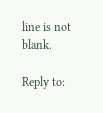line is not blank.

Reply to: